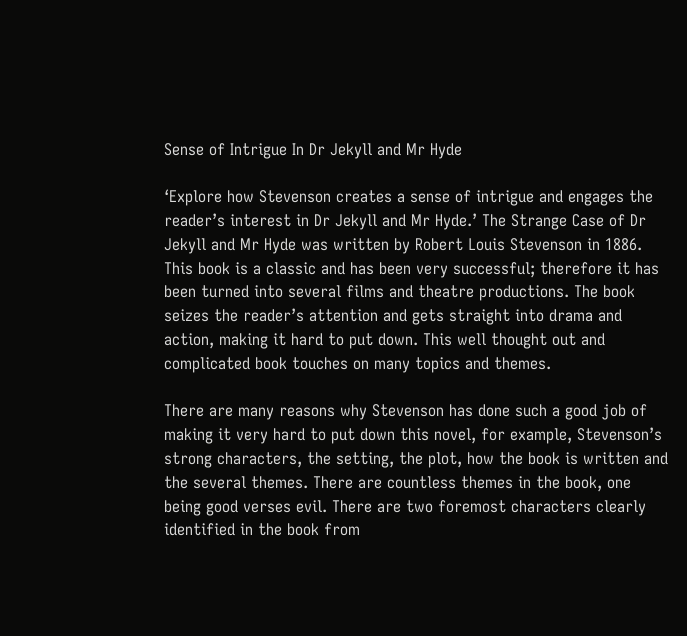Sense of Intrigue In Dr Jekyll and Mr Hyde

‘Explore how Stevenson creates a sense of intrigue and engages the reader’s interest in Dr Jekyll and Mr Hyde.’ The Strange Case of Dr Jekyll and Mr Hyde was written by Robert Louis Stevenson in 1886. This book is a classic and has been very successful; therefore it has been turned into several films and theatre productions. The book seizes the reader’s attention and gets straight into drama and action, making it hard to put down. This well thought out and complicated book touches on many topics and themes.

There are many reasons why Stevenson has done such a good job of making it very hard to put down this novel, for example, Stevenson’s strong characters, the setting, the plot, how the book is written and the several themes. There are countless themes in the book, one being good verses evil. There are two foremost characters clearly identified in the book from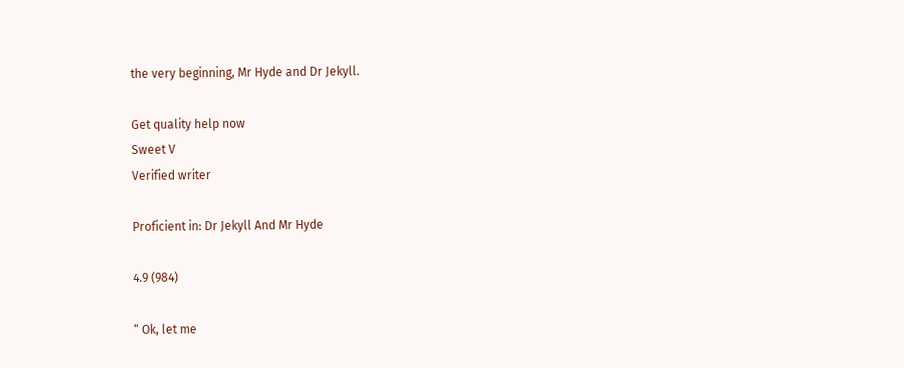the very beginning, Mr Hyde and Dr Jekyll.

Get quality help now
Sweet V
Verified writer

Proficient in: Dr Jekyll And Mr Hyde

4.9 (984)

“ Ok, let me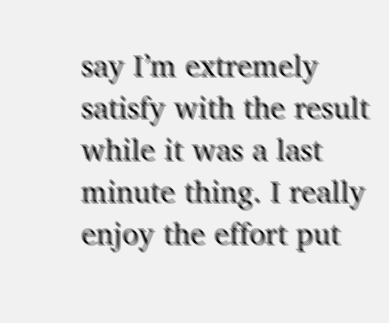say I’m extremely satisfy with the result while it was a last minute thing. I really enjoy the effort put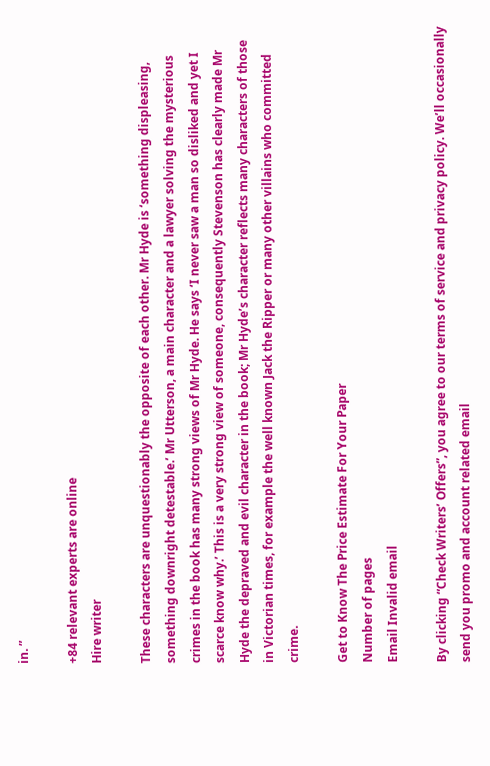in. ”

+84 relevant experts are online
Hire writer

These characters are unquestionably the opposite of each other. Mr Hyde is ‘something displeasing, something downright detestable.’ Mr Utterson, a main character and a lawyer solving the mysterious crimes in the book has many strong views of Mr Hyde. He says ‘I never saw a man so disliked and yet I scarce know why.’ This is a very strong view of someone, consequently Stevenson has clearly made Mr Hyde the depraved and evil character in the book; Mr Hyde’s character reflects many characters of those in Victorian times, for example the well known Jack the Ripper or many other villains who committed crime.

Get to Know The Price Estimate For Your Paper
Number of pages
Email Invalid email

By clicking “Check Writers’ Offers”, you agree to our terms of service and privacy policy. We’ll occasionally send you promo and account related email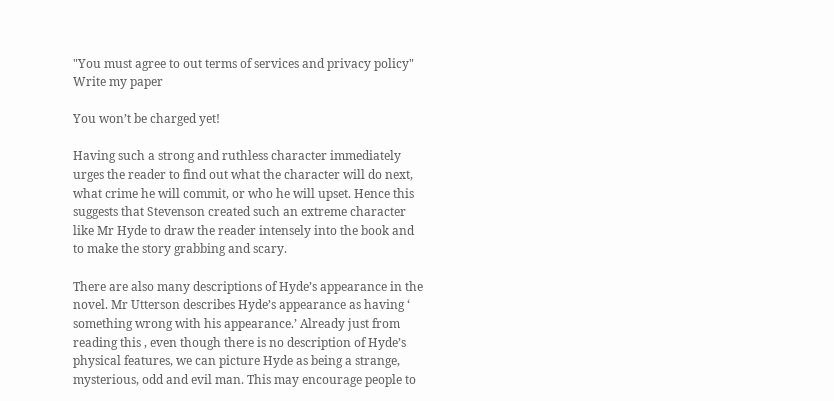"You must agree to out terms of services and privacy policy"
Write my paper

You won’t be charged yet!

Having such a strong and ruthless character immediately urges the reader to find out what the character will do next, what crime he will commit, or who he will upset. Hence this suggests that Stevenson created such an extreme character like Mr Hyde to draw the reader intensely into the book and to make the story grabbing and scary.

There are also many descriptions of Hyde’s appearance in the novel. Mr Utterson describes Hyde’s appearance as having ‘ something wrong with his appearance.’ Already just from reading this , even though there is no description of Hyde’s physical features, we can picture Hyde as being a strange, mysterious, odd and evil man. This may encourage people to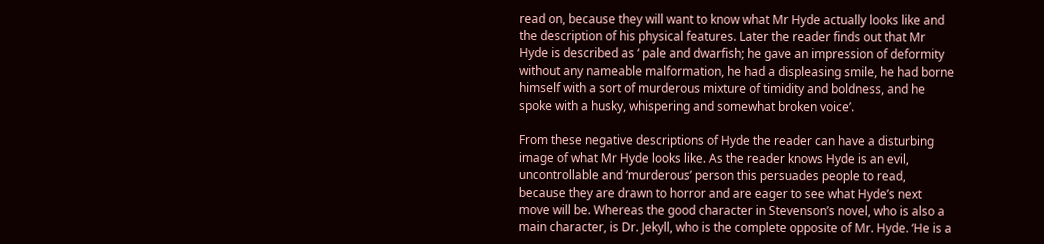read on, because they will want to know what Mr Hyde actually looks like and the description of his physical features. Later the reader finds out that Mr Hyde is described as ‘ pale and dwarfish; he gave an impression of deformity without any nameable malformation, he had a displeasing smile, he had borne himself with a sort of murderous mixture of timidity and boldness, and he spoke with a husky, whispering and somewhat broken voice’.

From these negative descriptions of Hyde the reader can have a disturbing image of what Mr Hyde looks like. As the reader knows Hyde is an evil, uncontrollable and ‘murderous’ person this persuades people to read, because they are drawn to horror and are eager to see what Hyde’s next move will be. Whereas the good character in Stevenson’s novel, who is also a main character, is Dr. Jekyll, who is the complete opposite of Mr. Hyde. ‘He is a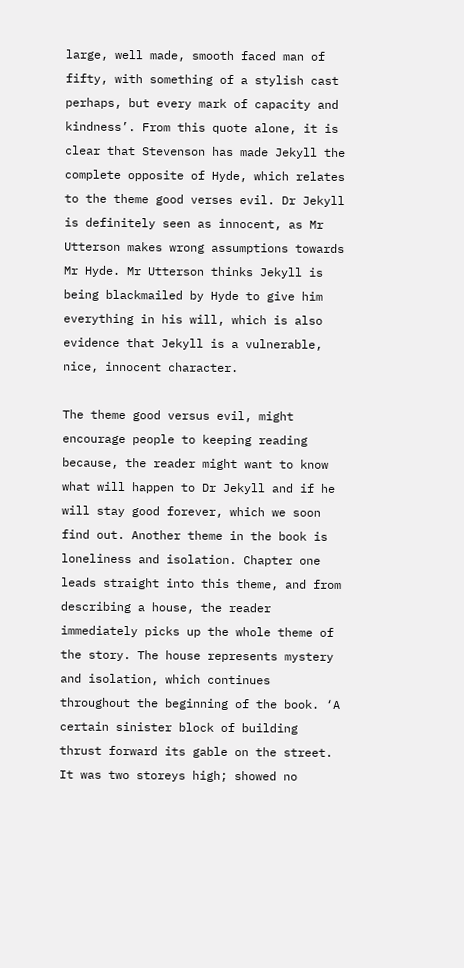large, well made, smooth faced man of fifty, with something of a stylish cast perhaps, but every mark of capacity and kindness’. From this quote alone, it is clear that Stevenson has made Jekyll the complete opposite of Hyde, which relates to the theme good verses evil. Dr Jekyll is definitely seen as innocent, as Mr Utterson makes wrong assumptions towards Mr Hyde. Mr Utterson thinks Jekyll is being blackmailed by Hyde to give him everything in his will, which is also evidence that Jekyll is a vulnerable, nice, innocent character.

The theme good versus evil, might encourage people to keeping reading because, the reader might want to know what will happen to Dr Jekyll and if he will stay good forever, which we soon find out. Another theme in the book is loneliness and isolation. Chapter one leads straight into this theme, and from describing a house, the reader immediately picks up the whole theme of the story. The house represents mystery and isolation, which continues throughout the beginning of the book. ‘A certain sinister block of building thrust forward its gable on the street. It was two storeys high; showed no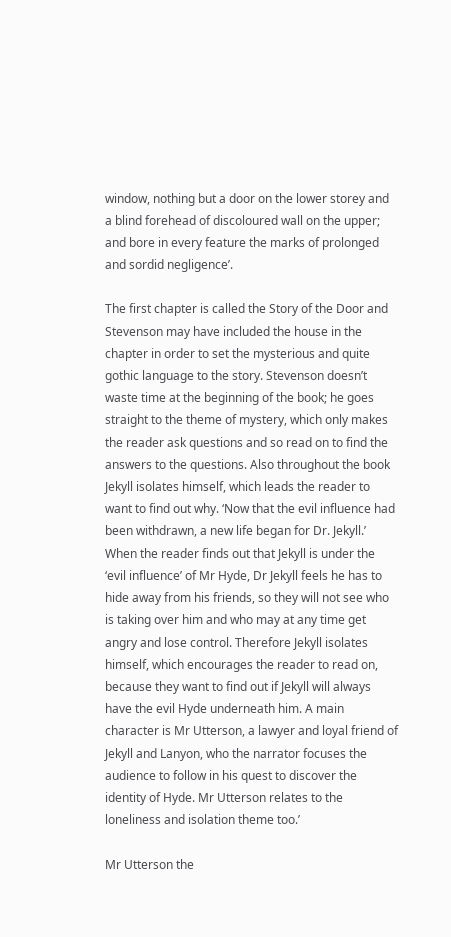window, nothing but a door on the lower storey and a blind forehead of discoloured wall on the upper; and bore in every feature the marks of prolonged and sordid negligence’.

The first chapter is called the Story of the Door and Stevenson may have included the house in the chapter in order to set the mysterious and quite gothic language to the story. Stevenson doesn’t waste time at the beginning of the book; he goes straight to the theme of mystery, which only makes the reader ask questions and so read on to find the answers to the questions. Also throughout the book Jekyll isolates himself, which leads the reader to want to find out why. ‘Now that the evil influence had been withdrawn, a new life began for Dr. Jekyll.’ When the reader finds out that Jekyll is under the ‘evil influence’ of Mr Hyde, Dr Jekyll feels he has to hide away from his friends, so they will not see who is taking over him and who may at any time get angry and lose control. Therefore Jekyll isolates himself, which encourages the reader to read on, because they want to find out if Jekyll will always have the evil Hyde underneath him. A main character is Mr Utterson, a lawyer and loyal friend of Jekyll and Lanyon, who the narrator focuses the audience to follow in his quest to discover the identity of Hyde. Mr Utterson relates to the loneliness and isolation theme too.’

Mr Utterson the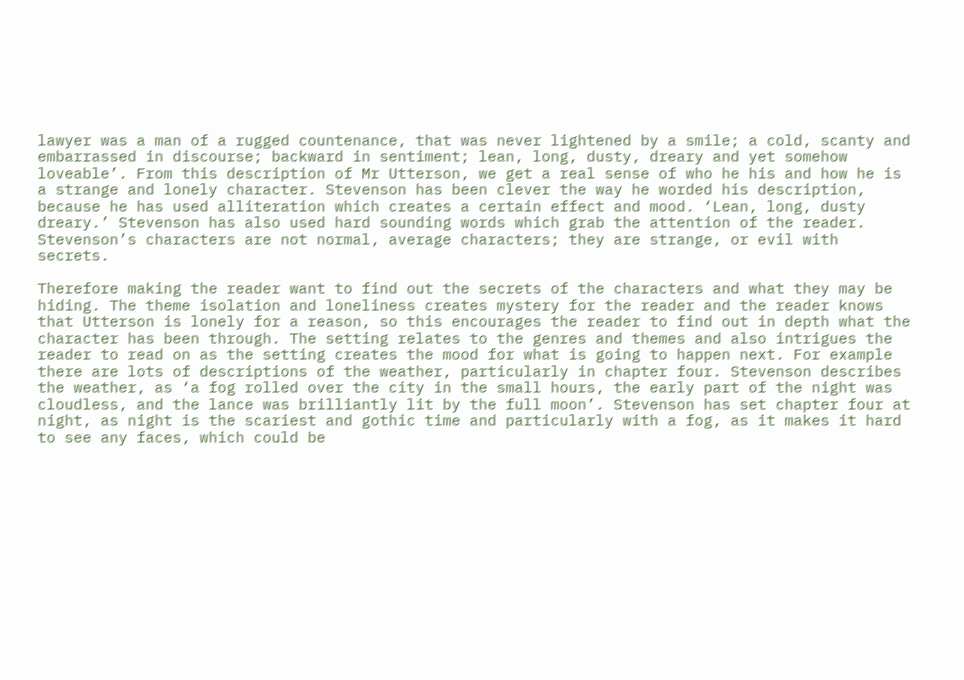lawyer was a man of a rugged countenance, that was never lightened by a smile; a cold, scanty and embarrassed in discourse; backward in sentiment; lean, long, dusty, dreary and yet somehow loveable’. From this description of Mr Utterson, we get a real sense of who he his and how he is a strange and lonely character. Stevenson has been clever the way he worded his description, because he has used alliteration which creates a certain effect and mood. ‘Lean, long, dusty dreary.’ Stevenson has also used hard sounding words which grab the attention of the reader. Stevenson’s characters are not normal, average characters; they are strange, or evil with secrets.

Therefore making the reader want to find out the secrets of the characters and what they may be hiding. The theme isolation and loneliness creates mystery for the reader and the reader knows that Utterson is lonely for a reason, so this encourages the reader to find out in depth what the character has been through. The setting relates to the genres and themes and also intrigues the reader to read on as the setting creates the mood for what is going to happen next. For example there are lots of descriptions of the weather, particularly in chapter four. Stevenson describes the weather, as ‘a fog rolled over the city in the small hours, the early part of the night was cloudless, and the lance was brilliantly lit by the full moon’. Stevenson has set chapter four at night, as night is the scariest and gothic time and particularly with a fog, as it makes it hard to see any faces, which could be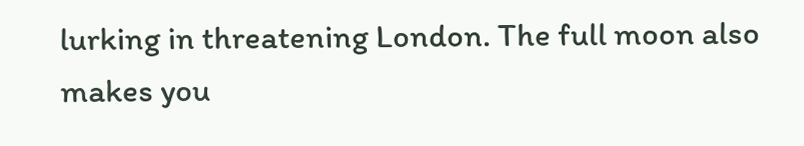lurking in threatening London. The full moon also makes you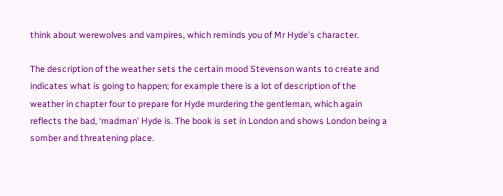think about werewolves and vampires, which reminds you of Mr Hyde’s character.

The description of the weather sets the certain mood Stevenson wants to create and indicates what is going to happen; for example there is a lot of description of the weather in chapter four to prepare for Hyde murdering the gentleman, which again reflects the bad, ‘madman’ Hyde is. The book is set in London and shows London being a somber and threatening place.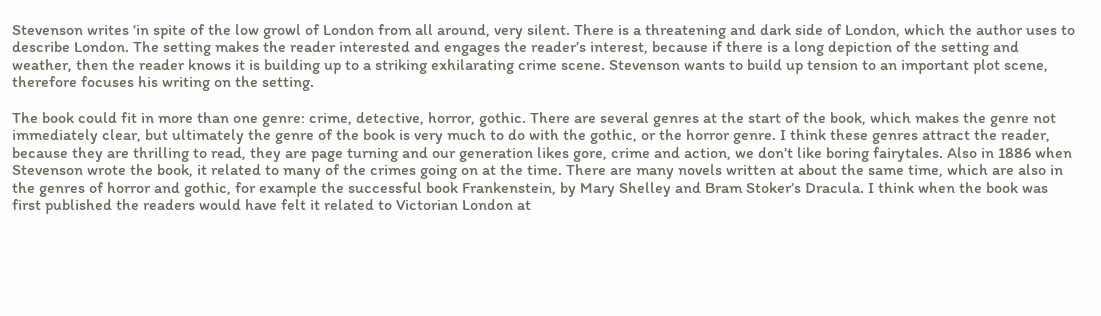Stevenson writes ‘in spite of the low growl of London from all around, very silent. There is a threatening and dark side of London, which the author uses to describe London. The setting makes the reader interested and engages the reader’s interest, because if there is a long depiction of the setting and weather, then the reader knows it is building up to a striking exhilarating crime scene. Stevenson wants to build up tension to an important plot scene, therefore focuses his writing on the setting.

The book could fit in more than one genre: crime, detective, horror, gothic. There are several genres at the start of the book, which makes the genre not immediately clear, but ultimately the genre of the book is very much to do with the gothic, or the horror genre. I think these genres attract the reader, because they are thrilling to read, they are page turning and our generation likes gore, crime and action, we don’t like boring fairytales. Also in 1886 when Stevenson wrote the book, it related to many of the crimes going on at the time. There are many novels written at about the same time, which are also in the genres of horror and gothic, for example the successful book Frankenstein, by Mary Shelley and Bram Stoker’s Dracula. I think when the book was first published the readers would have felt it related to Victorian London at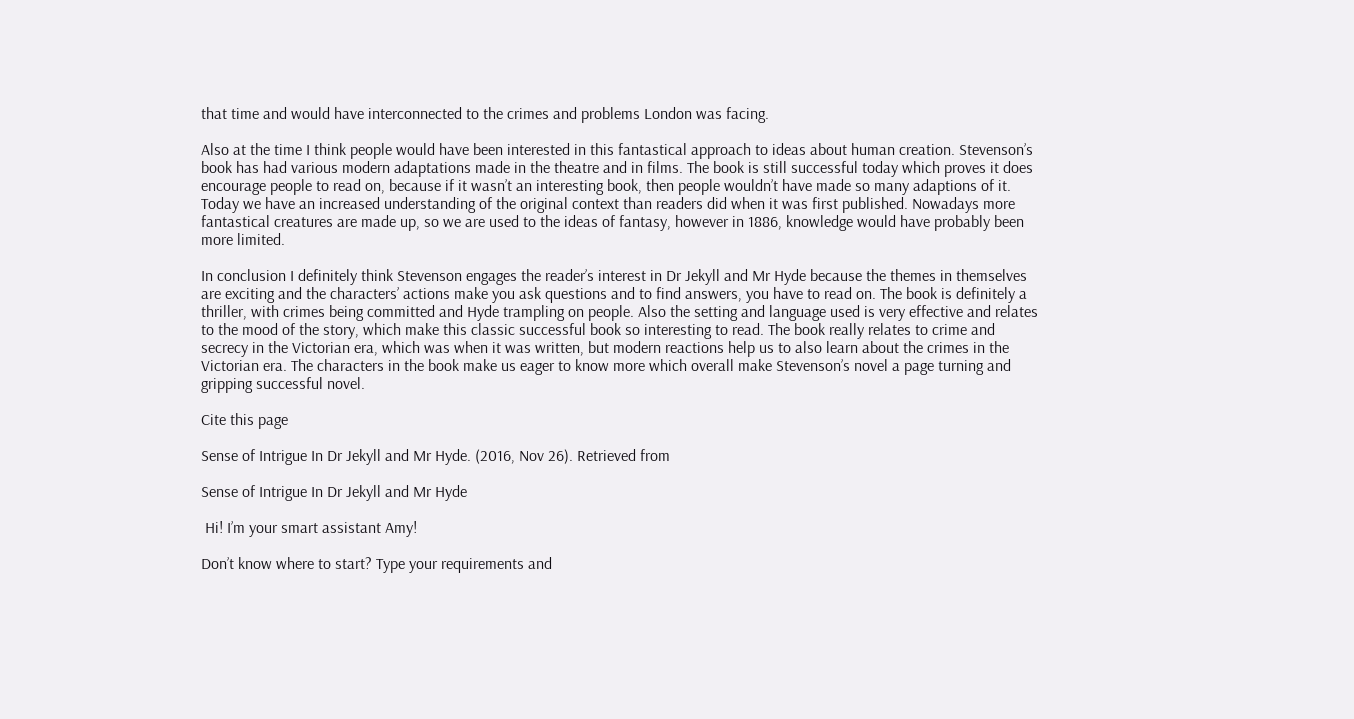that time and would have interconnected to the crimes and problems London was facing.

Also at the time I think people would have been interested in this fantastical approach to ideas about human creation. Stevenson’s book has had various modern adaptations made in the theatre and in films. The book is still successful today which proves it does encourage people to read on, because if it wasn’t an interesting book, then people wouldn’t have made so many adaptions of it. Today we have an increased understanding of the original context than readers did when it was first published. Nowadays more fantastical creatures are made up, so we are used to the ideas of fantasy, however in 1886, knowledge would have probably been more limited.

In conclusion I definitely think Stevenson engages the reader’s interest in Dr Jekyll and Mr Hyde because the themes in themselves are exciting and the characters’ actions make you ask questions and to find answers, you have to read on. The book is definitely a thriller, with crimes being committed and Hyde trampling on people. Also the setting and language used is very effective and relates to the mood of the story, which make this classic successful book so interesting to read. The book really relates to crime and secrecy in the Victorian era, which was when it was written, but modern reactions help us to also learn about the crimes in the Victorian era. The characters in the book make us eager to know more which overall make Stevenson’s novel a page turning and gripping successful novel.

Cite this page

Sense of Intrigue In Dr Jekyll and Mr Hyde. (2016, Nov 26). Retrieved from

Sense of Intrigue In Dr Jekyll and Mr Hyde

 Hi! I’m your smart assistant Amy!

Don’t know where to start? Type your requirements and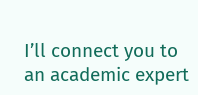I’ll connect you to an academic expert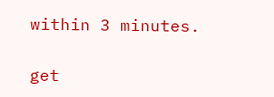within 3 minutes.

get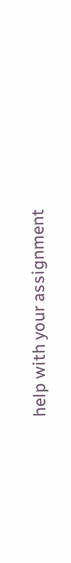help with your assignment